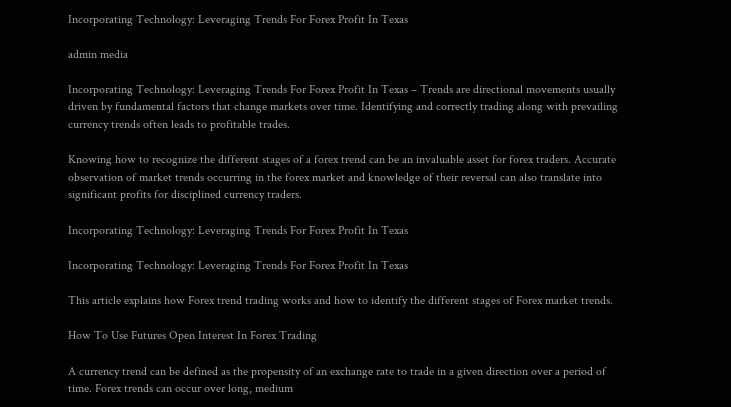Incorporating Technology: Leveraging Trends For Forex Profit In Texas

admin media

Incorporating Technology: Leveraging Trends For Forex Profit In Texas – Trends are directional movements usually driven by fundamental factors that change markets over time. Identifying and correctly trading along with prevailing currency trends often leads to profitable trades.

Knowing how to recognize the different stages of a forex trend can be an invaluable asset for forex traders. Accurate observation of market trends occurring in the forex market and knowledge of their reversal can also translate into significant profits for disciplined currency traders.

Incorporating Technology: Leveraging Trends For Forex Profit In Texas

Incorporating Technology: Leveraging Trends For Forex Profit In Texas

This article explains how Forex trend trading works and how to identify the different stages of Forex market trends.

How To Use Futures Open Interest In Forex Trading

A currency trend can be defined as the propensity of an exchange rate to trade in a given direction over a period of time. Forex trends can occur over long, medium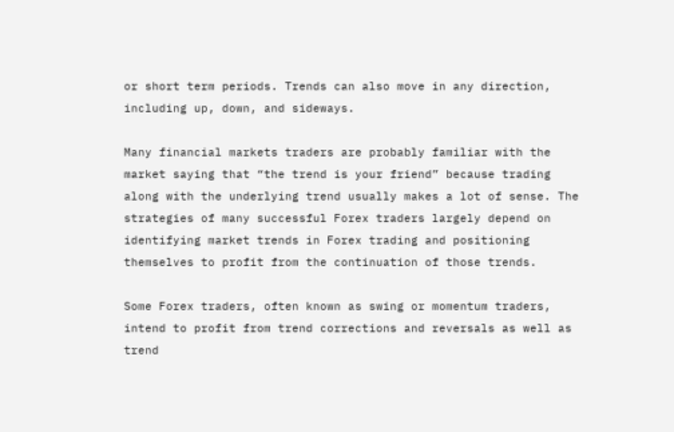or short term periods. Trends can also move in any direction, including up, down, and sideways.

Many financial markets traders are probably familiar with the market saying that “the trend is your friend” because trading along with the underlying trend usually makes a lot of sense. The strategies of many successful Forex traders largely depend on identifying market trends in Forex trading and positioning themselves to profit from the continuation of those trends.

Some Forex traders, often known as swing or momentum traders, intend to profit from trend corrections and reversals as well as trend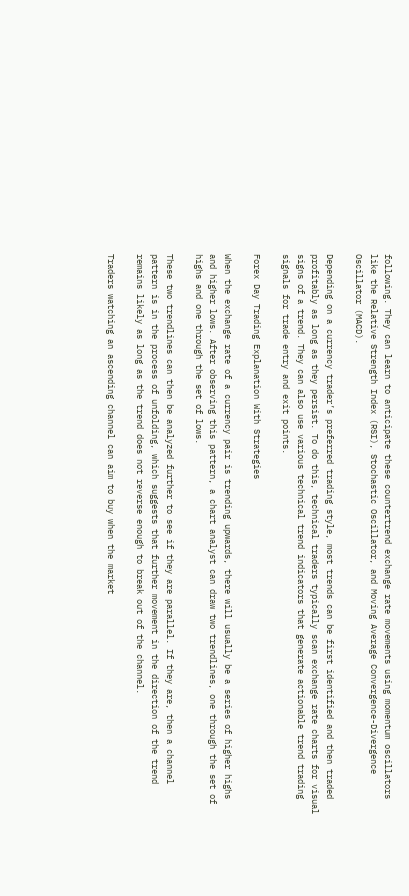following. They can learn to anticipate these countertrend exchange rate movements using momentum oscillators like the Relative Strength Index (RSI), Stochastic Oscillator, and Moving Average Convergence-Divergence Oscillator (MACD).

Depending on a currency trader’s preferred trading style, most trends can be first identified and then traded profitably as long as they persist. To do this, technical traders typically scan exchange rate charts for visual signs of a trend. They can also use various technical trend indicators that generate actionable trend trading signals for trade entry and exit points.

Forex Day Trading Explanation With Strategies

When the exchange rate of a currency pair is trending upwards, there will usually be a series of higher highs and higher lows. After observing this pattern, a chart analyst can draw two trendlines, one through the set of highs and one through the set of lows.

These two trendlines can then be analyzed further to see if they are parallel. If they are, then a channel pattern is in the process of unfolding, which suggests that further movement in the direction of the trend remains likely as long as the trend does not reverse enough to break out of the channel.

Traders watching an ascending channel can aim to buy when the market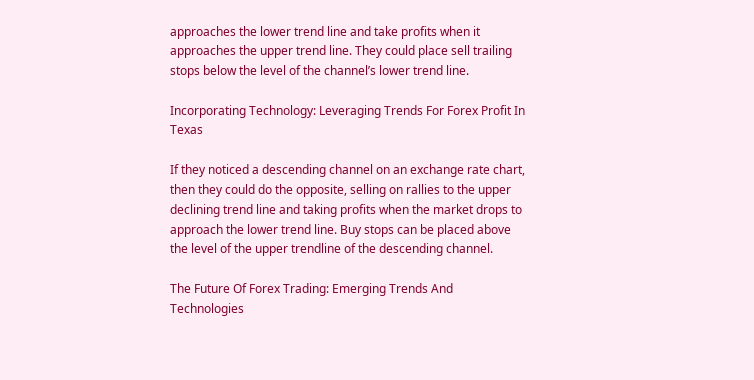approaches the lower trend line and take profits when it approaches the upper trend line. They could place sell trailing stops below the level of the channel’s lower trend line.

Incorporating Technology: Leveraging Trends For Forex Profit In Texas

If they noticed a descending channel on an exchange rate chart, then they could do the opposite, selling on rallies to the upper declining trend line and taking profits when the market drops to approach the lower trend line. Buy stops can be placed above the level of the upper trendline of the descending channel.

The Future Of Forex Trading: Emerging Trends And Technologies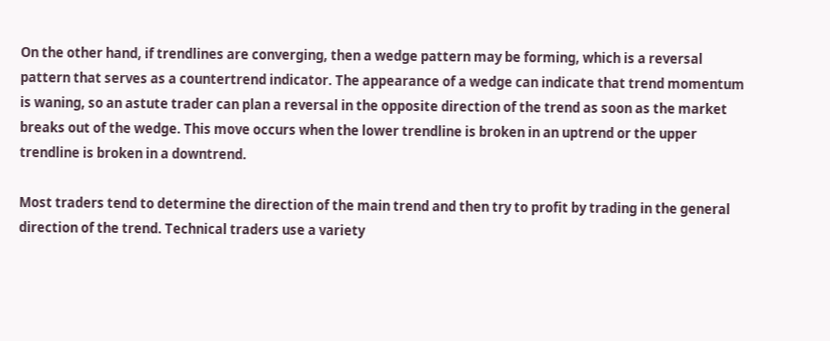On the other hand, if trendlines are converging, then a wedge pattern may be forming, which is a reversal pattern that serves as a countertrend indicator. The appearance of a wedge can indicate that trend momentum is waning, so an astute trader can plan a reversal in the opposite direction of the trend as soon as the market breaks out of the wedge. This move occurs when the lower trendline is broken in an uptrend or the upper trendline is broken in a downtrend.

Most traders tend to determine the direction of the main trend and then try to profit by trading in the general direction of the trend. Technical traders use a variety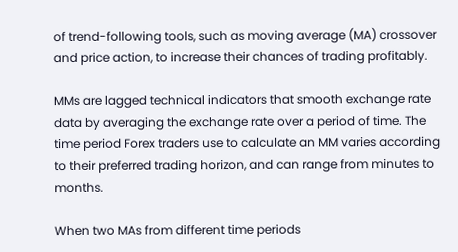of trend-following tools, such as moving average (MA) crossover and price action, to increase their chances of trading profitably.

MMs are lagged technical indicators that smooth exchange rate data by averaging the exchange rate over a period of time. The time period Forex traders use to calculate an MM varies according to their preferred trading horizon, and can range from minutes to months.

When two MAs from different time periods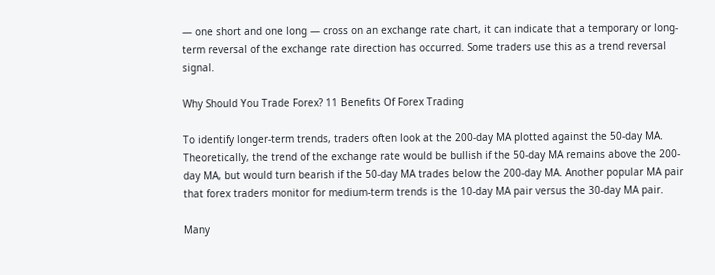— one short and one long — cross on an exchange rate chart, it can indicate that a temporary or long-term reversal of the exchange rate direction has occurred. Some traders use this as a trend reversal signal.

Why Should You Trade Forex? 11 Benefits Of Forex Trading

To identify longer-term trends, traders often look at the 200-day MA plotted against the 50-day MA. Theoretically, the trend of the exchange rate would be bullish if the 50-day MA remains above the 200-day MA, but would turn bearish if the 50-day MA trades below the 200-day MA. Another popular MA pair that forex traders monitor for medium-term trends is the 10-day MA pair versus the 30-day MA pair.

Many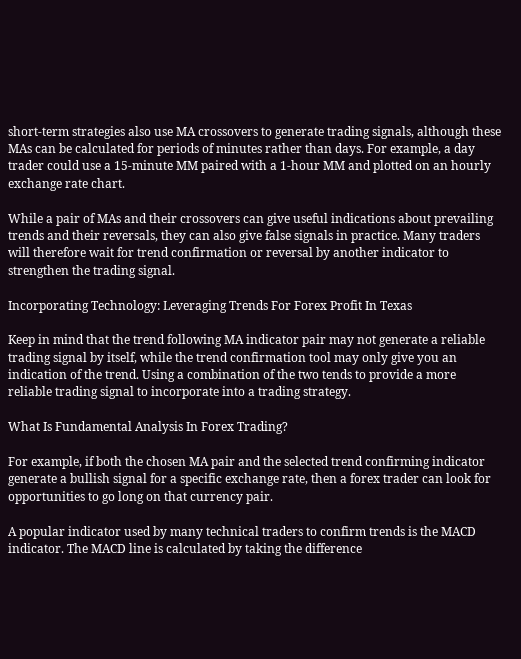short-term strategies also use MA crossovers to generate trading signals, although these MAs can be calculated for periods of minutes rather than days. For example, a day trader could use a 15-minute MM paired with a 1-hour MM and plotted on an hourly exchange rate chart.

While a pair of MAs and their crossovers can give useful indications about prevailing trends and their reversals, they can also give false signals in practice. Many traders will therefore wait for trend confirmation or reversal by another indicator to strengthen the trading signal.

Incorporating Technology: Leveraging Trends For Forex Profit In Texas

Keep in mind that the trend following MA indicator pair may not generate a reliable trading signal by itself, while the trend confirmation tool may only give you an indication of the trend. Using a combination of the two tends to provide a more reliable trading signal to incorporate into a trading strategy.

What Is Fundamental Analysis In Forex Trading?

For example, if both the chosen MA pair and the selected trend confirming indicator generate a bullish signal for a specific exchange rate, then a forex trader can look for opportunities to go long on that currency pair.

A popular indicator used by many technical traders to confirm trends is the MACD indicator. The MACD line is calculated by taking the difference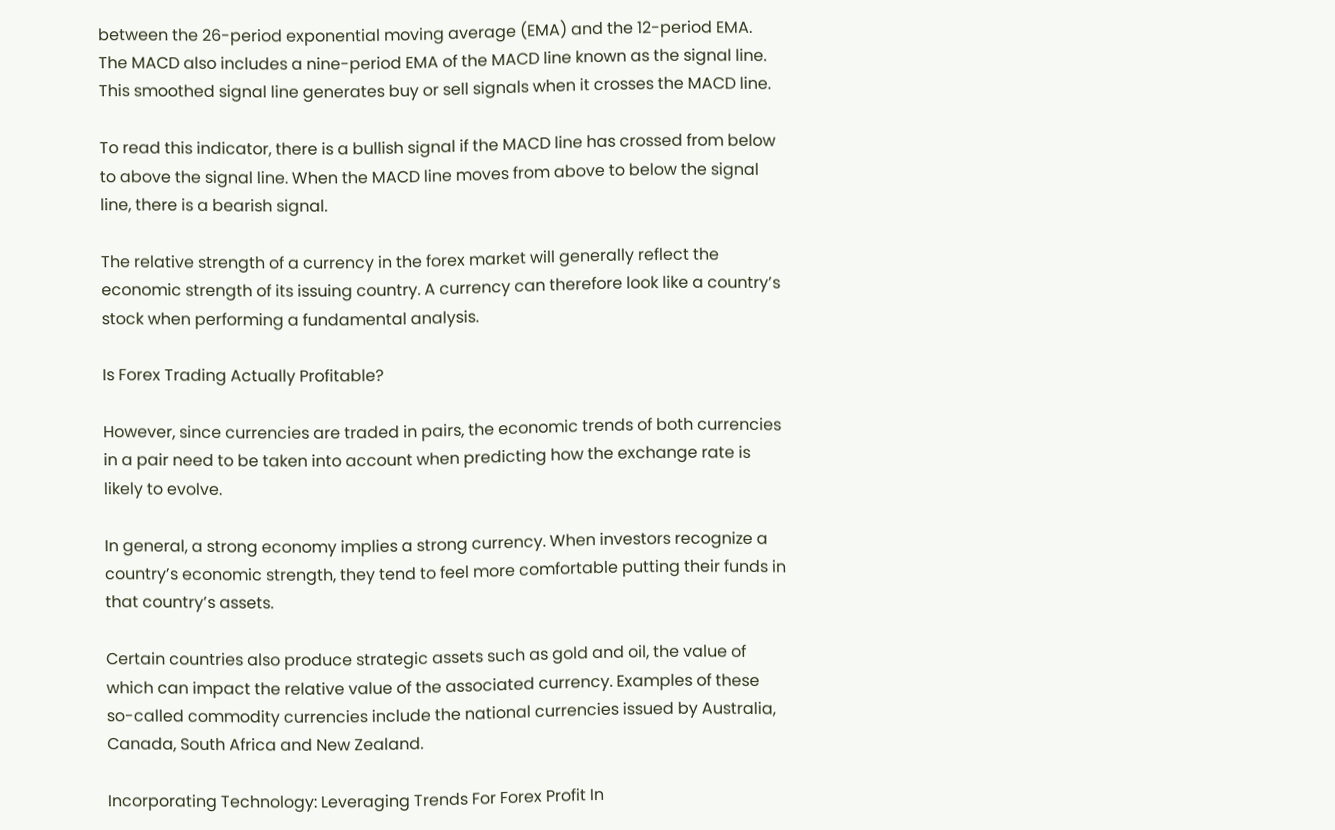between the 26-period exponential moving average (EMA) and the 12-period EMA. The MACD also includes a nine-period EMA of the MACD line known as the signal line. This smoothed signal line generates buy or sell signals when it crosses the MACD line.

To read this indicator, there is a bullish signal if the MACD line has crossed from below to above the signal line. When the MACD line moves from above to below the signal line, there is a bearish signal.

The relative strength of a currency in the forex market will generally reflect the economic strength of its issuing country. A currency can therefore look like a country’s stock when performing a fundamental analysis.

Is Forex Trading Actually Profitable?

However, since currencies are traded in pairs, the economic trends of both currencies in a pair need to be taken into account when predicting how the exchange rate is likely to evolve.

In general, a strong economy implies a strong currency. When investors recognize a country’s economic strength, they tend to feel more comfortable putting their funds in that country’s assets.

Certain countries also produce strategic assets such as gold and oil, the value of which can impact the relative value of the associated currency. Examples of these so-called commodity currencies include the national currencies issued by Australia, Canada, South Africa and New Zealand.

Incorporating Technology: Leveraging Trends For Forex Profit In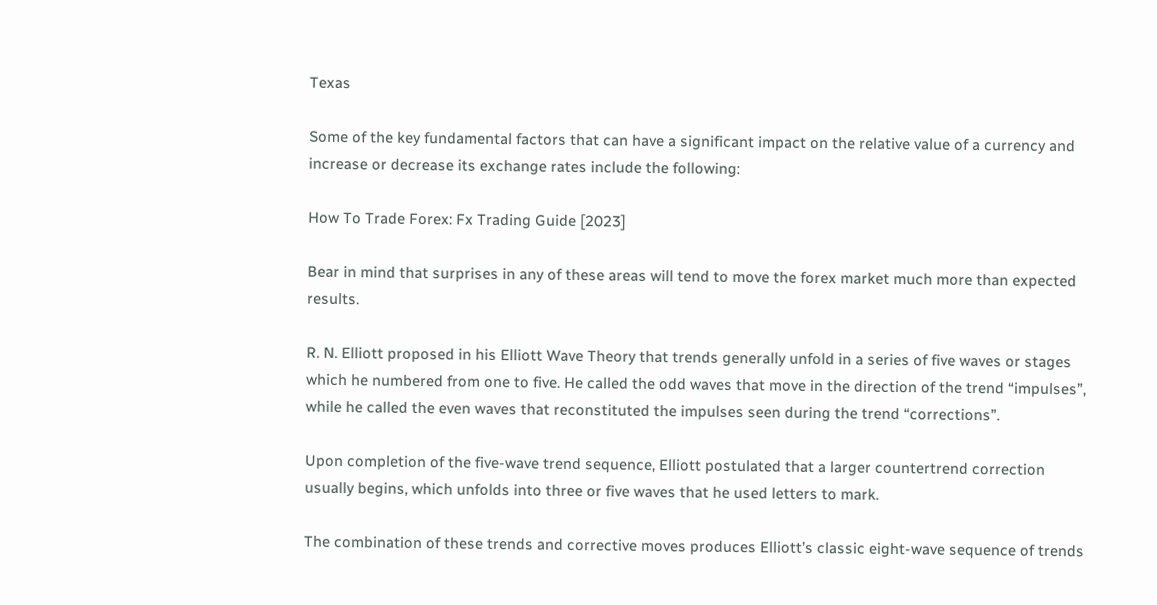Texas

Some of the key fundamental factors that can have a significant impact on the relative value of a currency and increase or decrease its exchange rates include the following:

How To Trade Forex: Fx Trading Guide [2023]

Bear in mind that surprises in any of these areas will tend to move the forex market much more than expected results.

R. N. Elliott proposed in his Elliott Wave Theory that trends generally unfold in a series of five waves or stages which he numbered from one to five. He called the odd waves that move in the direction of the trend “impulses”, while he called the even waves that reconstituted the impulses seen during the trend “corrections”.

Upon completion of the five-wave trend sequence, Elliott postulated that a larger countertrend correction usually begins, which unfolds into three or five waves that he used letters to mark.

The combination of these trends and corrective moves produces Elliott’s classic eight-wave sequence of trends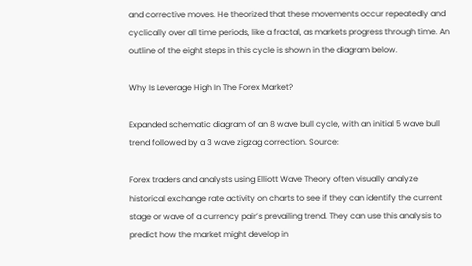and corrective moves. He theorized that these movements occur repeatedly and cyclically over all time periods, like a fractal, as markets progress through time. An outline of the eight steps in this cycle is shown in the diagram below.

Why Is Leverage High In The Forex Market?

Expanded schematic diagram of an 8 wave bull cycle, with an initial 5 wave bull trend followed by a 3 wave zigzag correction. Source:

Forex traders and analysts using Elliott Wave Theory often visually analyze historical exchange rate activity on charts to see if they can identify the current stage or wave of a currency pair’s prevailing trend. They can use this analysis to predict how the market might develop in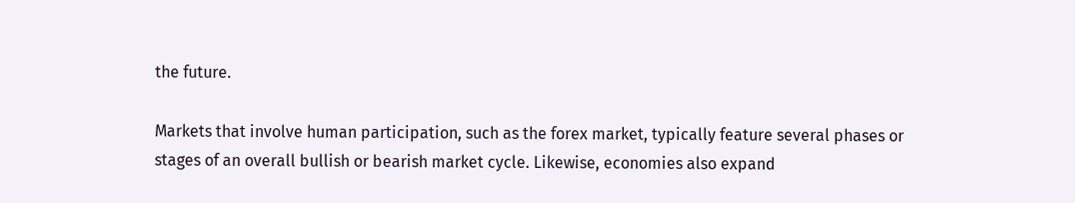the future.

Markets that involve human participation, such as the forex market, typically feature several phases or stages of an overall bullish or bearish market cycle. Likewise, economies also expand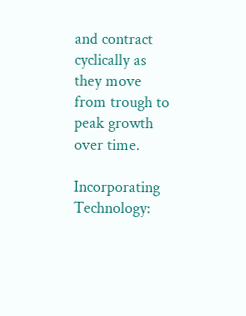and contract cyclically as they move from trough to peak growth over time.

Incorporating Technology: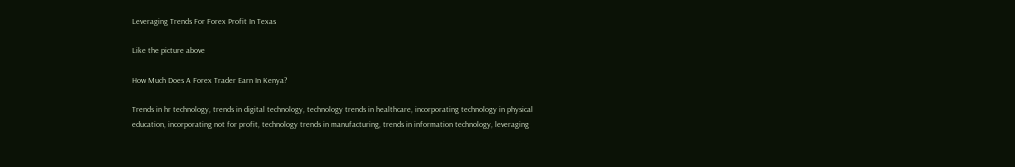Leveraging Trends For Forex Profit In Texas

Like the picture above

How Much Does A Forex Trader Earn In Kenya?

Trends in hr technology, trends in digital technology, technology trends in healthcare, incorporating technology in physical education, incorporating not for profit, technology trends in manufacturing, trends in information technology, leveraging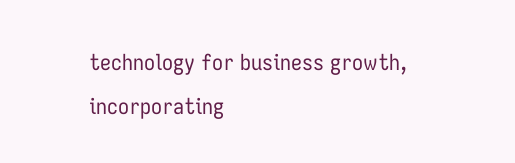technology for business growth, incorporating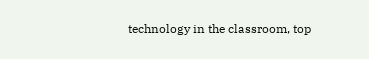technology in the classroom, top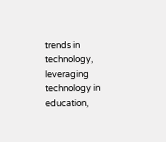trends in technology, leveraging technology in education,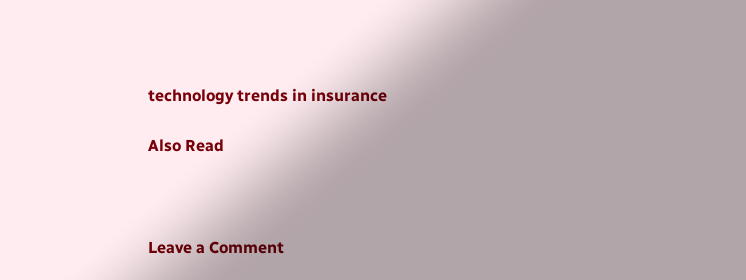technology trends in insurance

Also Read



Leave a Comment